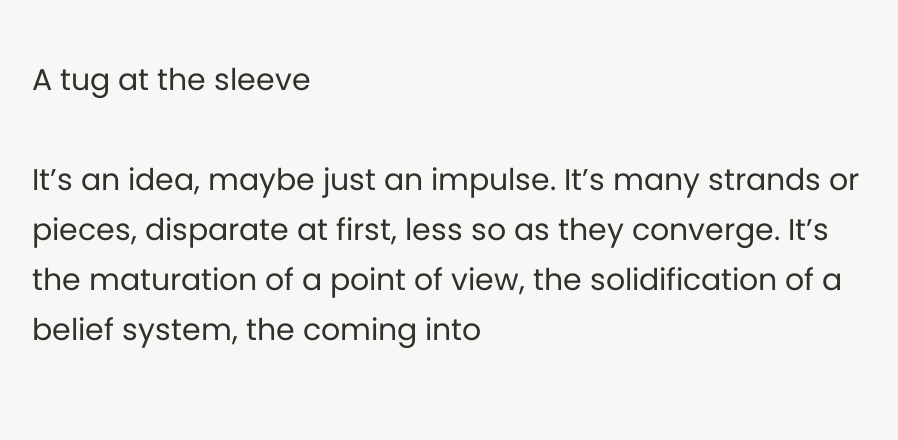A tug at the sleeve

It’s an idea, maybe just an impulse. It’s many strands or pieces, disparate at first, less so as they converge. It’s the maturation of a point of view, the solidification of a belief system, the coming into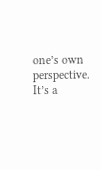one’s own perspective. It’s a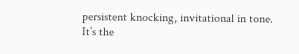persistent knocking, invitational in tone. It’s the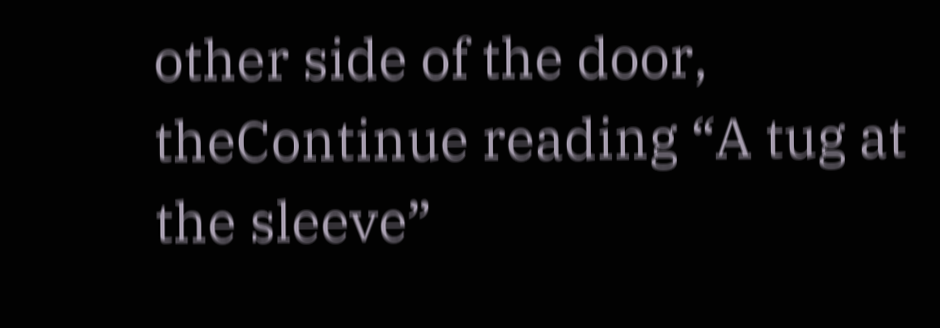other side of the door, theContinue reading “A tug at the sleeve”